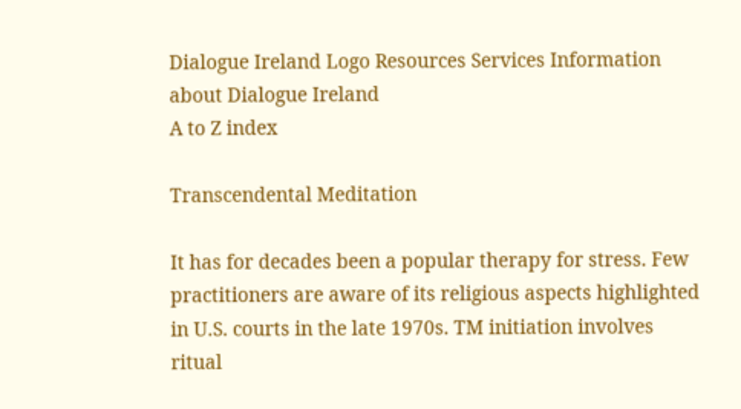Dialogue Ireland Logo Resources Services Information about Dialogue Ireland
A to Z index

Transcendental Meditation

It has for decades been a popular therapy for stress. Few practitioners are aware of its religious aspects highlighted in U.S. courts in the late 1970s. TM initiation involves ritual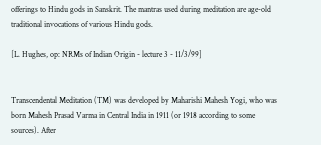offerings to Hindu gods in Sanskrit. The mantras used during meditation are age-old traditional invocations of various Hindu gods.

[L. Hughes, op: NRMs of Indian Origin - lecture 3 - 11/3/99]


Transcendental Meditation (TM) was developed by Maharishi Mahesh Yogi, who was born Mahesh Prasad Varma in Central India in 1911 (or 1918 according to some sources). After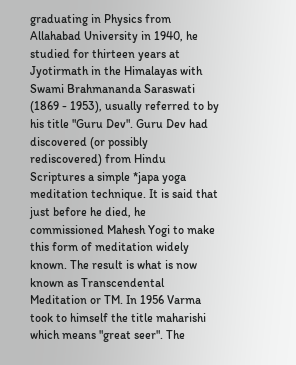graduating in Physics from Allahabad University in 1940, he studied for thirteen years at Jyotirmath in the Himalayas with Swami Brahmananda Saraswati (1869 - 1953), usually referred to by his title "Guru Dev". Guru Dev had discovered (or possibly rediscovered) from Hindu Scriptures a simple *japa yoga meditation technique. It is said that just before he died, he commissioned Mahesh Yogi to make this form of meditation widely known. The result is what is now known as Transcendental Meditation or TM. In 1956 Varma took to himself the title maharishi which means "great seer". The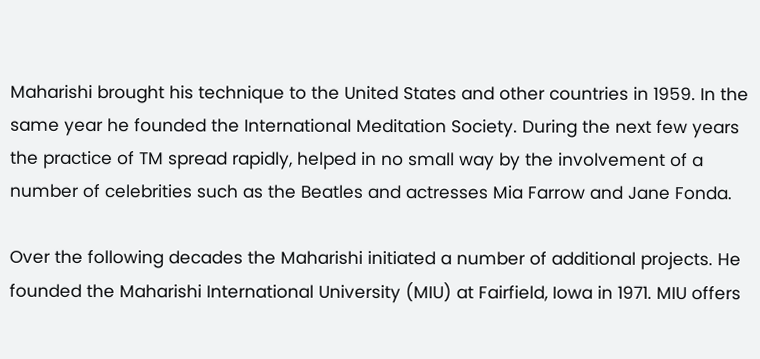Maharishi brought his technique to the United States and other countries in 1959. In the same year he founded the International Meditation Society. During the next few years the practice of TM spread rapidly, helped in no small way by the involvement of a number of celebrities such as the Beatles and actresses Mia Farrow and Jane Fonda.

Over the following decades the Maharishi initiated a number of additional projects. He founded the Maharishi International University (MIU) at Fairfield, Iowa in 1971. MIU offers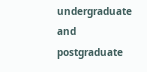undergraduate and postgraduate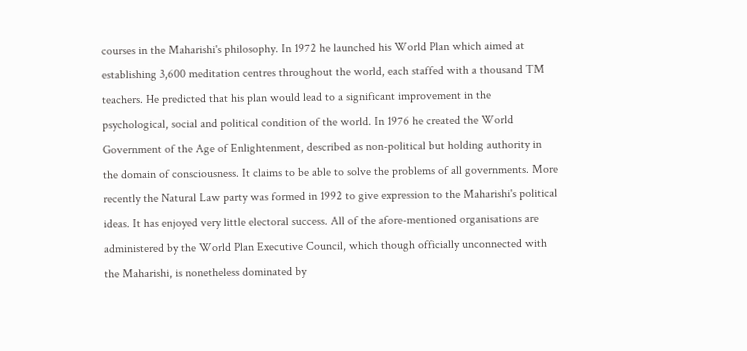courses in the Maharishi's philosophy. In 1972 he launched his World Plan which aimed at establishing 3,600 meditation centres throughout the world, each staffed with a thousand TM teachers. He predicted that his plan would lead to a significant improvement in the psychological, social and political condition of the world. In 1976 he created the World Government of the Age of Enlightenment, described as non-political but holding authority in the domain of consciousness. It claims to be able to solve the problems of all governments. More recently the Natural Law party was formed in 1992 to give expression to the Maharishi's political ideas. It has enjoyed very little electoral success. All of the afore-mentioned organisations are administered by the World Plan Executive Council, which though officially unconnected with the Maharishi, is nonetheless dominated by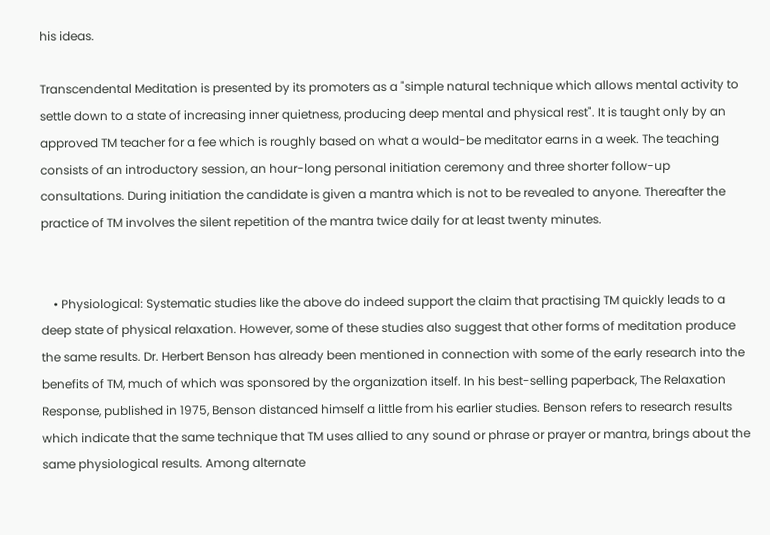his ideas.

Transcendental Meditation is presented by its promoters as a "simple natural technique which allows mental activity to settle down to a state of increasing inner quietness, producing deep mental and physical rest". It is taught only by an approved TM teacher for a fee which is roughly based on what a would-be meditator earns in a week. The teaching consists of an introductory session, an hour-long personal initiation ceremony and three shorter follow-up consultations. During initiation the candidate is given a mantra which is not to be revealed to anyone. Thereafter the practice of TM involves the silent repetition of the mantra twice daily for at least twenty minutes.


    • Physiological: Systematic studies like the above do indeed support the claim that practising TM quickly leads to a deep state of physical relaxation. However, some of these studies also suggest that other forms of meditation produce the same results. Dr. Herbert Benson has already been mentioned in connection with some of the early research into the benefits of TM, much of which was sponsored by the organization itself. In his best-selling paperback, The Relaxation Response, published in 1975, Benson distanced himself a little from his earlier studies. Benson refers to research results which indicate that the same technique that TM uses allied to any sound or phrase or prayer or mantra, brings about the same physiological results. Among alternate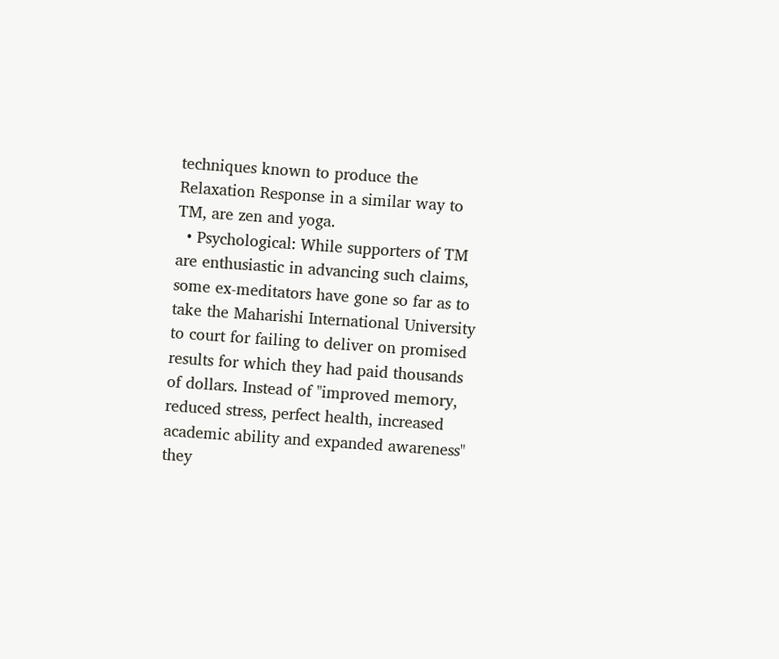techniques known to produce the Relaxation Response in a similar way to TM, are zen and yoga.
  • Psychological: While supporters of TM are enthusiastic in advancing such claims, some ex-meditators have gone so far as to take the Maharishi International University to court for failing to deliver on promised results for which they had paid thousands of dollars. Instead of "improved memory, reduced stress, perfect health, increased academic ability and expanded awareness" they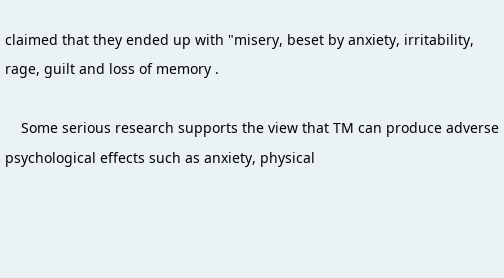claimed that they ended up with "misery, beset by anxiety, irritability, rage, guilt and loss of memory .

    Some serious research supports the view that TM can produce adverse psychological effects such as anxiety, physical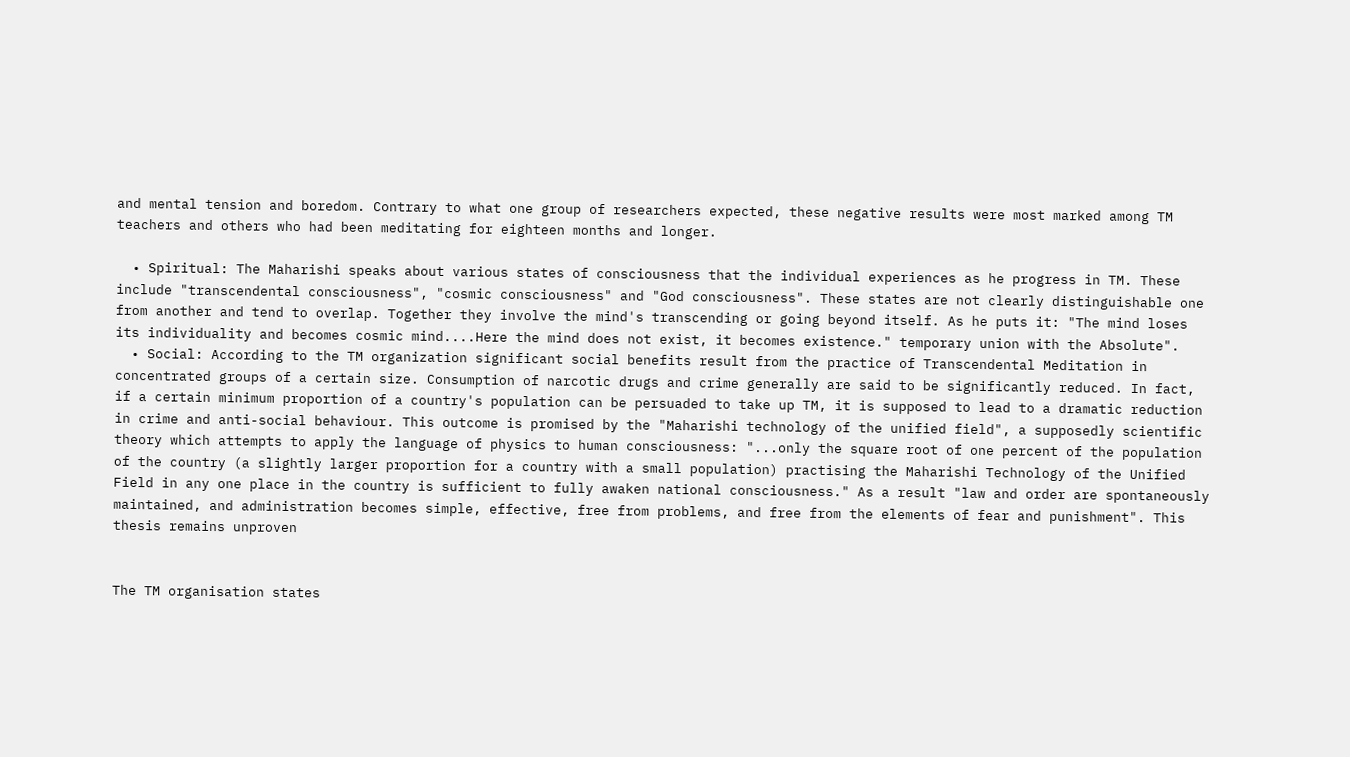and mental tension and boredom. Contrary to what one group of researchers expected, these negative results were most marked among TM teachers and others who had been meditating for eighteen months and longer.

  • Spiritual: The Maharishi speaks about various states of consciousness that the individual experiences as he progress in TM. These include "transcendental consciousness", "cosmic consciousness" and "God consciousness". These states are not clearly distinguishable one from another and tend to overlap. Together they involve the mind's transcending or going beyond itself. As he puts it: "The mind loses its individuality and becomes cosmic mind....Here the mind does not exist, it becomes existence." temporary union with the Absolute".
  • Social: According to the TM organization significant social benefits result from the practice of Transcendental Meditation in concentrated groups of a certain size. Consumption of narcotic drugs and crime generally are said to be significantly reduced. In fact, if a certain minimum proportion of a country's population can be persuaded to take up TM, it is supposed to lead to a dramatic reduction in crime and anti-social behaviour. This outcome is promised by the "Maharishi technology of the unified field", a supposedly scientific theory which attempts to apply the language of physics to human consciousness: "...only the square root of one percent of the population of the country (a slightly larger proportion for a country with a small population) practising the Maharishi Technology of the Unified Field in any one place in the country is sufficient to fully awaken national consciousness." As a result "law and order are spontaneously maintained, and administration becomes simple, effective, free from problems, and free from the elements of fear and punishment". This thesis remains unproven


The TM organisation states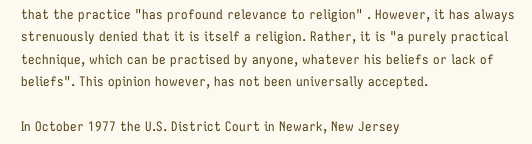that the practice "has profound relevance to religion" . However, it has always strenuously denied that it is itself a religion. Rather, it is "a purely practical technique, which can be practised by anyone, whatever his beliefs or lack of beliefs". This opinion however, has not been universally accepted.

In October 1977 the U.S. District Court in Newark, New Jersey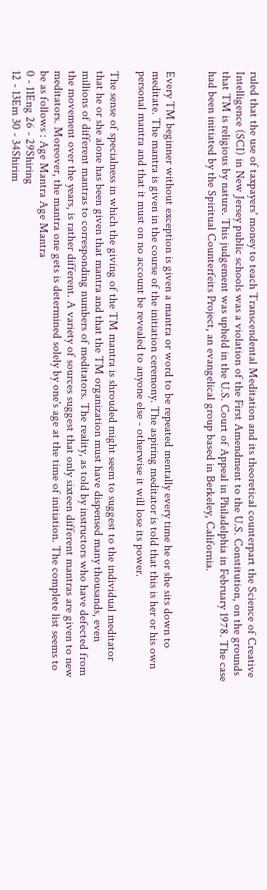ruled that the use of taxpayers' money to teach Transcendental Meditation and its theoretical counterpart the Science of Creative Intelligence (SCI) in New Jersey public schools was a violation of the First Amendment to the U.S. Constitution, on the grounds that TM is religious by nature. This judgement was upheld in the U.S. Court of Appeal in Philadelphia in February 1978. The case had been initiated by the Spiritual Counterfeits Project, an evangelical group based in Berkeley, California.


Every TM beginner without exception is given a mantra or word to be repeated mentally every time he or she sits down to meditate. The mantra is given in the course of the initiation ceremony. The aspiring meditator is told that this is her or his own personal mantra and that it must on no account be revealed to anyone else - otherwise it will lose its power.

The sense of specialness in which the giving of the TM mantra is shrouded might seem to suggest to the individual meditator that he or she alone has been given that mantra and that the TM organization must have dispensed many thousands, even millions of different mantras to corresponding numbers of meditators. The reality, as told by instructors who have defected from the movement over the years, is rather different. A variety of sources suggest that only sixteen different mantras are given to new meditators. Moreover, the mantra one gets is determined solely by one's age at the time of initiation. The complete list seems to be as follows : Age Mantra Age Mantra
0 - 11Eng 26 - 29Shiring
12 - 13Em 30 - 34Shirim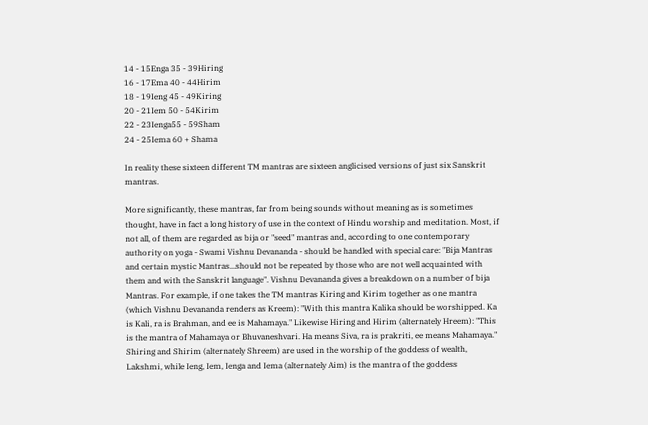14 - 15Enga 35 - 39Hiring
16 - 17Ema 40 - 44Hirim
18 - 19Ieng 45 - 49Kiring
20 - 21Iem 50 - 54Kirim
22 - 23Ienga55 - 59Sham
24 - 25Iema 60 + Shama

In reality these sixteen different TM mantras are sixteen anglicised versions of just six Sanskrit mantras.

More significantly, these mantras, far from being sounds without meaning as is sometimes thought, have in fact a long history of use in the context of Hindu worship and meditation. Most, if not all, of them are regarded as bija or "seed" mantras and, according to one contemporary authority on yoga - Swami Vishnu Devananda - should be handled with special care: "Bija Mantras and certain mystic Mantras...should not be repeated by those who are not well acquainted with them and with the Sanskrit language". Vishnu Devananda gives a breakdown on a number of bija Mantras. For example, if one takes the TM mantras Kiring and Kirim together as one mantra (which Vishnu Devananda renders as Kreem): "With this mantra Kalika should be worshipped. Ka is Kali, ra is Brahman, and ee is Mahamaya." Likewise Hiring and Hirim (alternately Hreem): "This is the mantra of Mahamaya or Bhuvaneshvari. Ha means Siva, ra is prakriti, ee means Mahamaya." Shiring and Shirim (alternately Shreem) are used in the worship of the goddess of wealth, Lakshmi, while Ieng, Iem, Ienga and Iema (alternately Aim) is the mantra of the goddess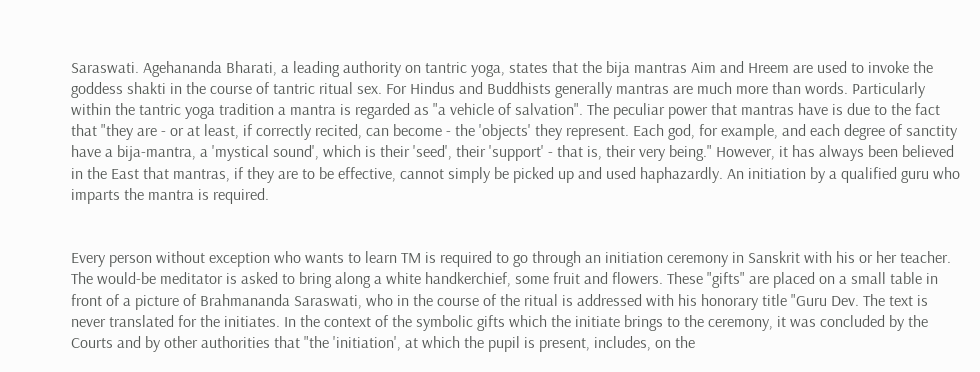Saraswati. Agehananda Bharati, a leading authority on tantric yoga, states that the bija mantras Aim and Hreem are used to invoke the goddess shakti in the course of tantric ritual sex. For Hindus and Buddhists generally mantras are much more than words. Particularly within the tantric yoga tradition a mantra is regarded as "a vehicle of salvation". The peculiar power that mantras have is due to the fact that "they are - or at least, if correctly recited, can become - the 'objects' they represent. Each god, for example, and each degree of sanctity have a bija-mantra, a 'mystical sound', which is their 'seed', their 'support' - that is, their very being." However, it has always been believed in the East that mantras, if they are to be effective, cannot simply be picked up and used haphazardly. An initiation by a qualified guru who imparts the mantra is required.


Every person without exception who wants to learn TM is required to go through an initiation ceremony in Sanskrit with his or her teacher. The would-be meditator is asked to bring along a white handkerchief, some fruit and flowers. These "gifts" are placed on a small table in front of a picture of Brahmananda Saraswati, who in the course of the ritual is addressed with his honorary title "Guru Dev. The text is never translated for the initiates. In the context of the symbolic gifts which the initiate brings to the ceremony, it was concluded by the Courts and by other authorities that "the 'initiation', at which the pupil is present, includes, on the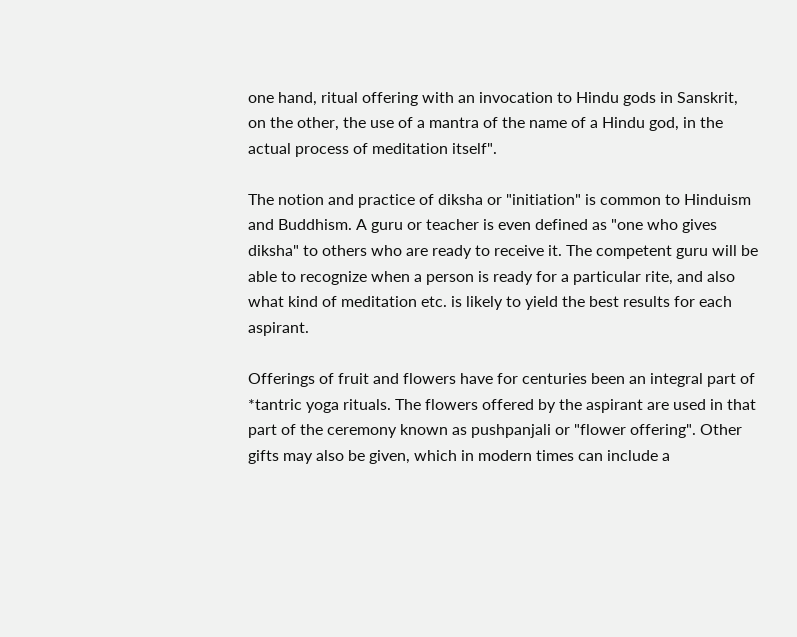one hand, ritual offering with an invocation to Hindu gods in Sanskrit, on the other, the use of a mantra of the name of a Hindu god, in the actual process of meditation itself".

The notion and practice of diksha or "initiation" is common to Hinduism and Buddhism. A guru or teacher is even defined as "one who gives diksha" to others who are ready to receive it. The competent guru will be able to recognize when a person is ready for a particular rite, and also what kind of meditation etc. is likely to yield the best results for each aspirant.

Offerings of fruit and flowers have for centuries been an integral part of *tantric yoga rituals. The flowers offered by the aspirant are used in that part of the ceremony known as pushpanjali or "flower offering". Other gifts may also be given, which in modern times can include a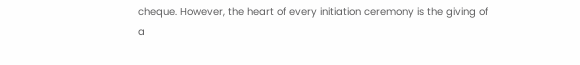cheque. However, the heart of every initiation ceremony is the giving of a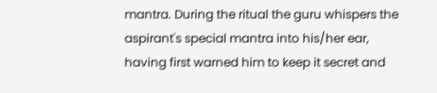mantra. During the ritual the guru whispers the aspirant's special mantra into his/her ear, having first warned him to keep it secret and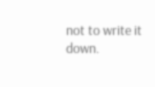not to write it down.